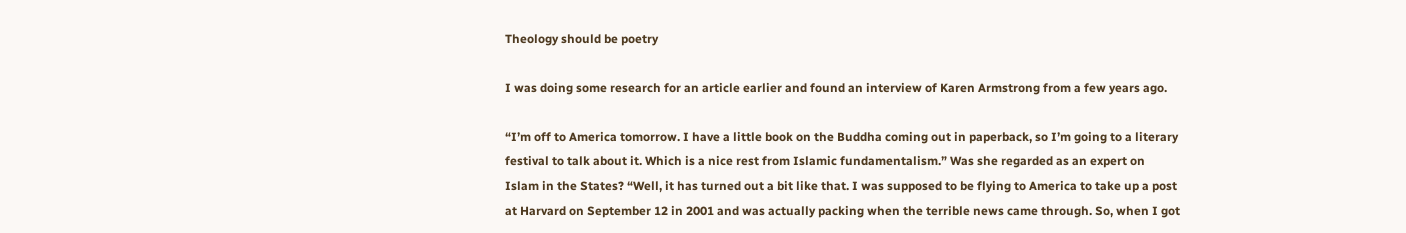Theology should be poetry

I was doing some research for an article earlier and found an interview of Karen Armstrong from a few years ago.

“I’m off to America tomorrow. I have a little book on the Buddha coming out in paperback, so I’m going to a literary festival to talk about it. Which is a nice rest from Islamic fundamentalism.” Was she regarded as an expert on Islam in the States? “Well, it has turned out a bit like that. I was supposed to be flying to America to take up a post at Harvard on September 12 in 2001 and was actually packing when the terrible news came through. So, when I got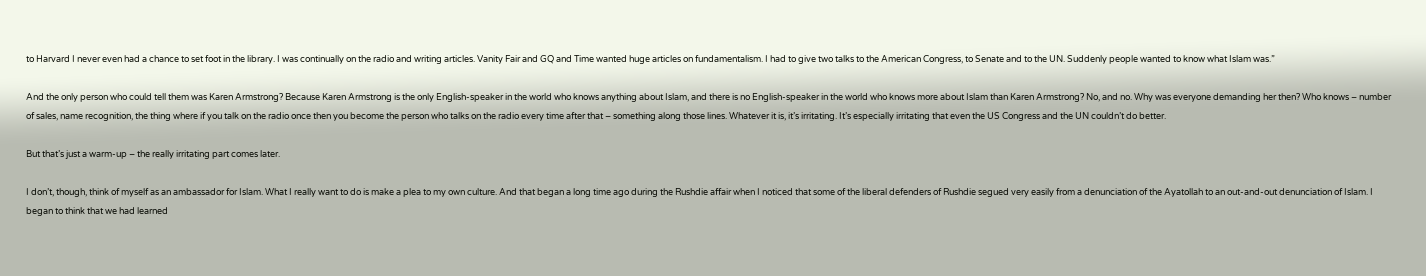to Harvard I never even had a chance to set foot in the library. I was continually on the radio and writing articles. Vanity Fair and GQ and Time wanted huge articles on fundamentalism. I had to give two talks to the American Congress, to Senate and to the UN. Suddenly people wanted to know what Islam was.”

And the only person who could tell them was Karen Armstrong? Because Karen Armstrong is the only English-speaker in the world who knows anything about Islam, and there is no English-speaker in the world who knows more about Islam than Karen Armstrong? No, and no. Why was everyone demanding her then? Who knows – number of sales, name recognition, the thing where if you talk on the radio once then you become the person who talks on the radio every time after that – something along those lines. Whatever it is, it’s irritating. It’s especially irritating that even the US Congress and the UN couldn’t do better.

But that’s just a warm-up – the really irritating part comes later.

I don’t, though, think of myself as an ambassador for Islam. What I really want to do is make a plea to my own culture. And that began a long time ago during the Rushdie affair when I noticed that some of the liberal defenders of Rushdie segued very easily from a denunciation of the Ayatollah to an out-and-out denunciation of Islam. I began to think that we had learned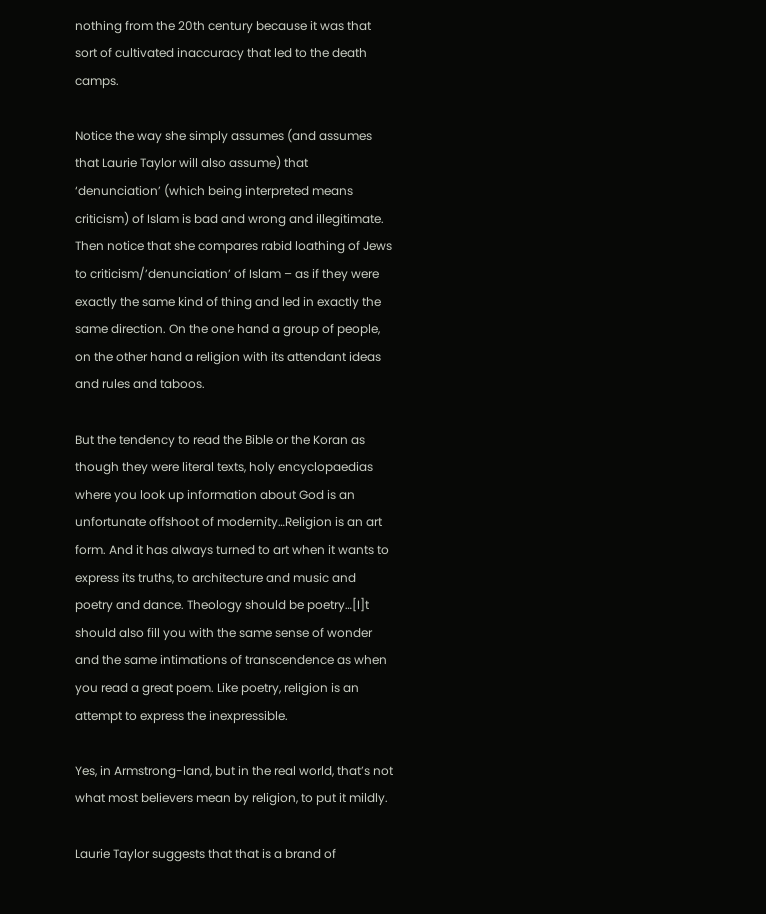nothing from the 20th century because it was that sort of cultivated inaccuracy that led to the death camps.

Notice the way she simply assumes (and assumes that Laurie Taylor will also assume) that ‘denunciation’ (which being interpreted means criticism) of Islam is bad and wrong and illegitimate. Then notice that she compares rabid loathing of Jews to criticism/’denunciation’ of Islam – as if they were exactly the same kind of thing and led in exactly the same direction. On the one hand a group of people, on the other hand a religion with its attendant ideas and rules and taboos.

But the tendency to read the Bible or the Koran as though they were literal texts, holy encyclopaedias where you look up information about God is an unfortunate offshoot of modernity…Religion is an art form. And it has always turned to art when it wants to express its truths, to architecture and music and poetry and dance. Theology should be poetry…[I]t should also fill you with the same sense of wonder and the same intimations of transcendence as when you read a great poem. Like poetry, religion is an attempt to express the inexpressible.

Yes, in Armstrong-land, but in the real world, that’s not what most believers mean by religion, to put it mildly.

Laurie Taylor suggests that that is a brand of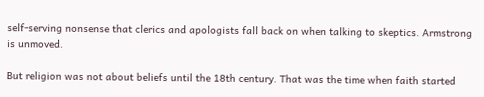self-serving nonsense that clerics and apologists fall back on when talking to skeptics. Armstrong is unmoved.

But religion was not about beliefs until the 18th century. That was the time when faith started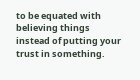to be equated with believing things instead of putting your trust in something.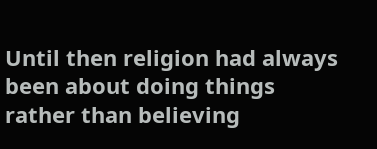Until then religion had always been about doing things rather than believing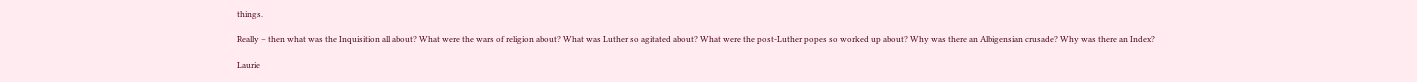things.

Really – then what was the Inquisition all about? What were the wars of religion about? What was Luther so agitated about? What were the post-Luther popes so worked up about? Why was there an Albigensian crusade? Why was there an Index?

Laurie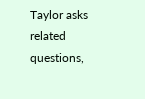Taylor asks related questions,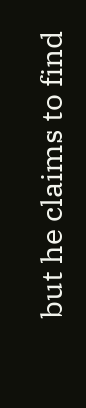but he claims to find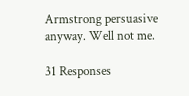Armstrong persuasive anyway. Well not me.

31 Responses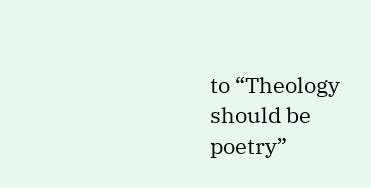to “Theology should be poetry”